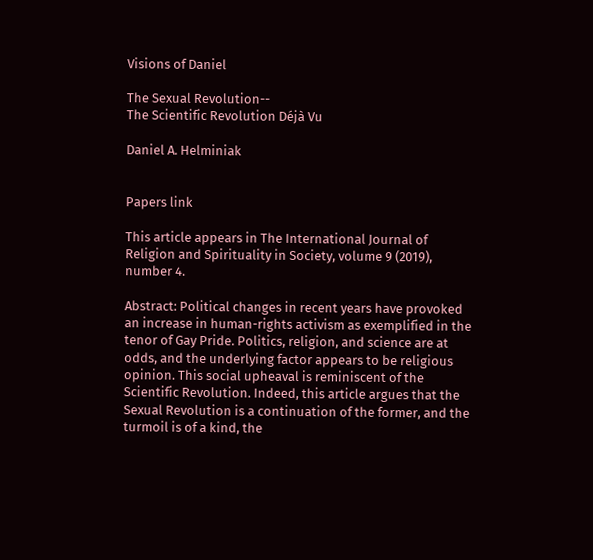Visions of Daniel

The Sexual Revolution--
The Scientific Revolution Déjà Vu

Daniel A. Helminiak


Papers link

This article appears in The International Journal of Religion and Spirituality in Society, volume 9 (2019), number 4.

Abstract: Political changes in recent years have provoked an increase in human-rights activism as exemplified in the tenor of Gay Pride. Politics, religion, and science are at odds, and the underlying factor appears to be religious opinion. This social upheaval is reminiscent of the Scientific Revolution. Indeed, this article argues that the Sexual Revolution is a continuation of the former, and the turmoil is of a kind, the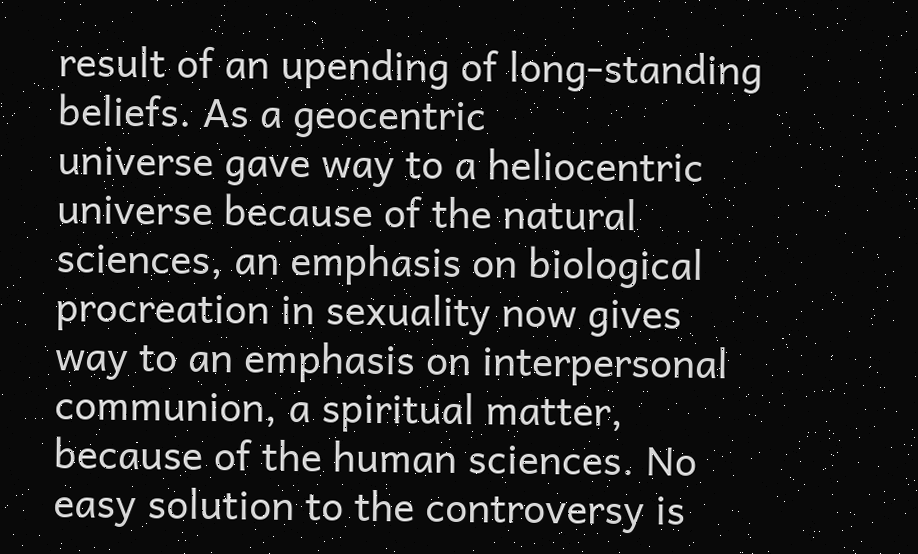result of an upending of long-standing beliefs. As a geocentric
universe gave way to a heliocentric universe because of the natural sciences, an emphasis on biological procreation in sexuality now gives way to an emphasis on interpersonal communion, a spiritual matter, because of the human sciences. No easy solution to the controversy is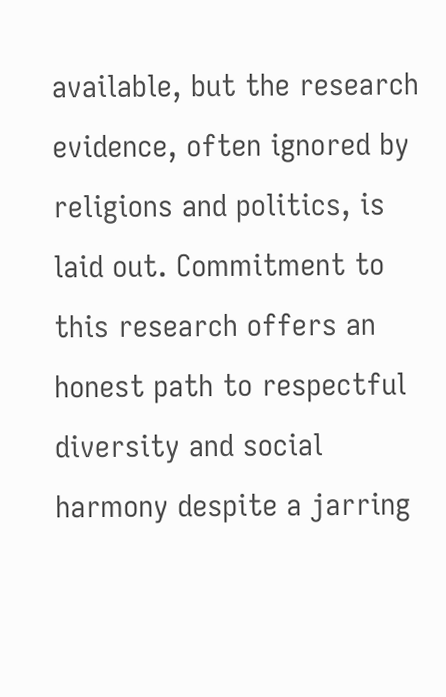available, but the research evidence, often ignored by religions and politics, is laid out. Commitment to this research offers an honest path to respectful diversity and social harmony despite a jarring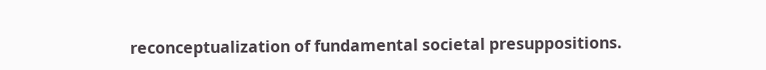reconceptualization of fundamental societal presuppositions.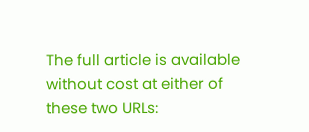The full article is available without cost at either of these two URLs: